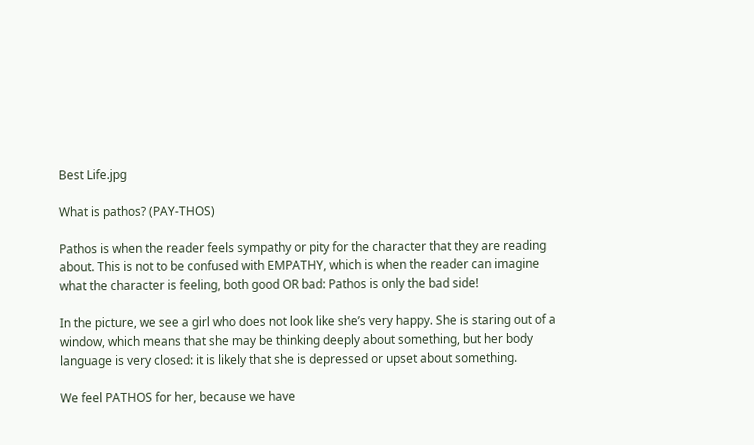Best Life.jpg

What is pathos? (PAY-THOS)

Pathos is when the reader feels sympathy or pity for the character that they are reading about. This is not to be confused with EMPATHY, which is when the reader can imagine what the character is feeling, both good OR bad: Pathos is only the bad side!

In the picture, we see a girl who does not look like she’s very happy. She is staring out of a window, which means that she may be thinking deeply about something, but her body language is very closed: it is likely that she is depressed or upset about something.

We feel PATHOS for her, because we have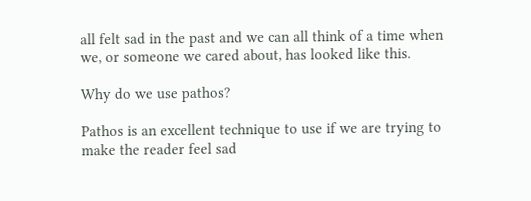all felt sad in the past and we can all think of a time when we, or someone we cared about, has looked like this.

Why do we use pathos?

Pathos is an excellent technique to use if we are trying to make the reader feel sad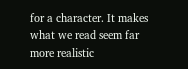for a character. It makes what we read seem far more realistic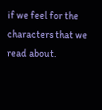if we feel for the characters that we read about.